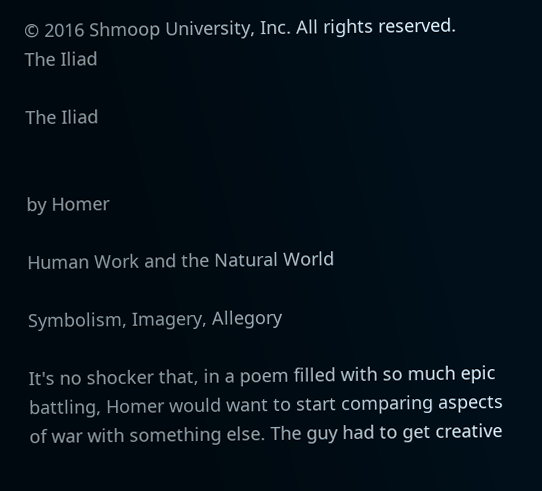© 2016 Shmoop University, Inc. All rights reserved.
The Iliad

The Iliad


by Homer

Human Work and the Natural World

Symbolism, Imagery, Allegory

It's no shocker that, in a poem filled with so much epic battling, Homer would want to start comparing aspects of war with something else. The guy had to get creative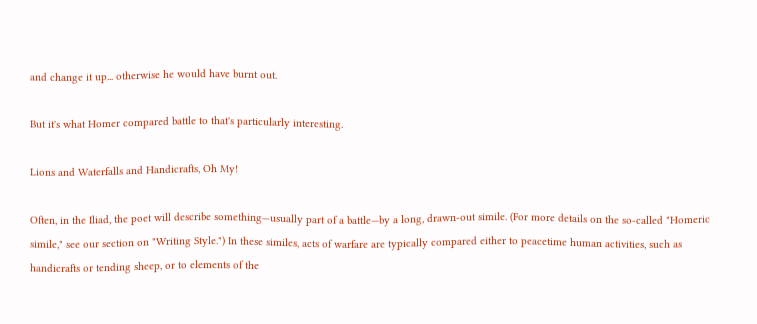and change it up... otherwise he would have burnt out.

But it's what Homer compared battle to that's particularly interesting.

Lions and Waterfalls and Handicrafts, Oh My!

Often, in the Iliad, the poet will describe something—usually part of a battle—by a long, drawn-out simile. (For more details on the so-called "Homeric simile," see our section on "Writing Style.") In these similes, acts of warfare are typically compared either to peacetime human activities, such as handicrafts or tending sheep, or to elements of the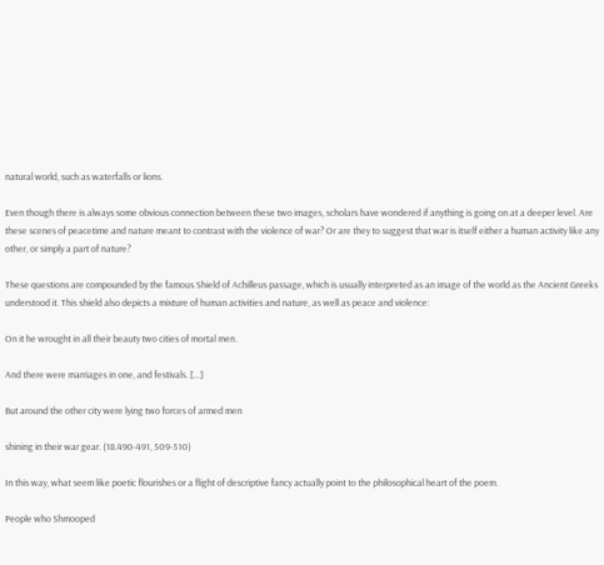natural world, such as waterfalls or lions.

Even though there is always some obvious connection between these two images, scholars have wondered if anything is going on at a deeper level. Are these scenes of peacetime and nature meant to contrast with the violence of war? Or are they to suggest that war is itself either a human activity like any other, or simply a part of nature?

These questions are compounded by the famous Shield of Achilleus passage, which is usually interpreted as an image of the world as the Ancient Greeks understood it. This shield also depicts a mixture of human activities and nature, as well as peace and violence:

On it he wrought in all their beauty two cities of mortal men.

And there were marriages in one, and festivals. […]

But around the other city were lying two forces of armed men

shining in their war gear. (18.490-491, 509-510)

In this way, what seem like poetic flourishes or a flight of descriptive fancy actually point to the philosophical heart of the poem.

People who Shmooped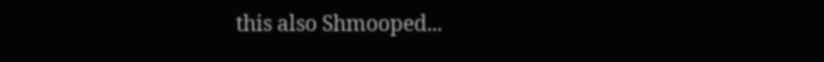this also Shmooped...